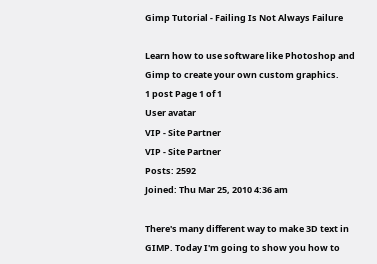Gimp Tutorial - Failing Is Not Always Failure

Learn how to use software like Photoshop and Gimp to create your own custom graphics.
1 post Page 1 of 1
User avatar
VIP - Site Partner
VIP - Site Partner
Posts: 2592
Joined: Thu Mar 25, 2010 4:36 am

There's many different way to make 3D text in GIMP. Today I'm going to show you how to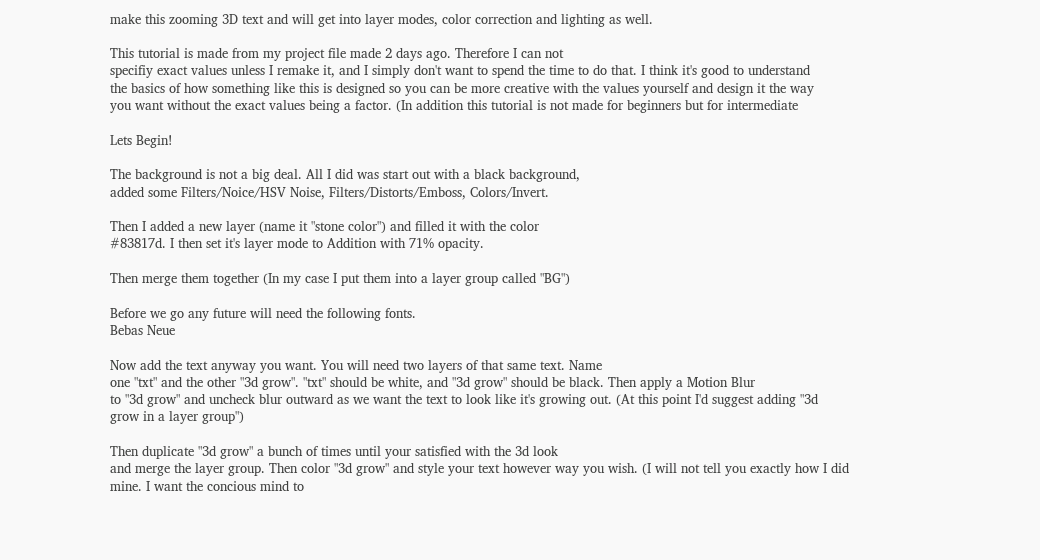make this zooming 3D text and will get into layer modes, color correction and lighting as well.

This tutorial is made from my project file made 2 days ago. Therefore I can not
specifiy exact values unless I remake it, and I simply don't want to spend the time to do that. I think it's good to understand
the basics of how something like this is designed so you can be more creative with the values yourself and design it the way
you want without the exact values being a factor. (In addition this tutorial is not made for beginners but for intermediate

Lets Begin!

The background is not a big deal. All I did was start out with a black background,
added some Filters/Noice/HSV Noise, Filters/Distorts/Emboss, Colors/Invert.

Then I added a new layer (name it "stone color") and filled it with the color
#83817d. I then set it's layer mode to Addition with 71% opacity.

Then merge them together (In my case I put them into a layer group called "BG")

Before we go any future will need the following fonts.
Bebas Neue

Now add the text anyway you want. You will need two layers of that same text. Name
one "txt" and the other "3d grow". "txt" should be white, and "3d grow" should be black. Then apply a Motion Blur
to "3d grow" and uncheck blur outward as we want the text to look like it's growing out. (At this point I'd suggest adding "3d
grow in a layer group")

Then duplicate "3d grow" a bunch of times until your satisfied with the 3d look
and merge the layer group. Then color "3d grow" and style your text however way you wish. (I will not tell you exactly how I did
mine. I want the concious mind to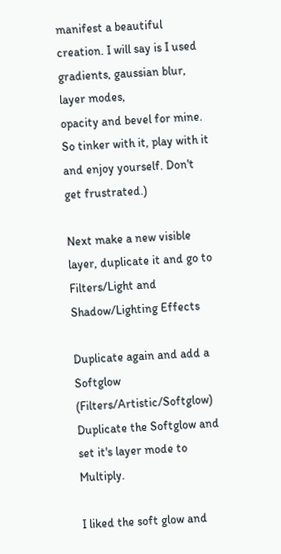manifest a beautiful creation. I will say is I used gradients, gaussian blur, layer modes,
opacity and bevel for mine. So tinker with it, play with it and enjoy yourself. Don't get frustrated.)

Next make a new visible layer, duplicate it and go to Filters/Light and
Shadow/Lighting Effects

Duplicate again and add a Softglow (Filters/Artistic/Softglow)
Duplicate the Softglow and set it's layer mode to Multiply.

I liked the soft glow and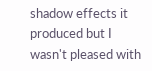shadow effects it produced but I wasn't pleased with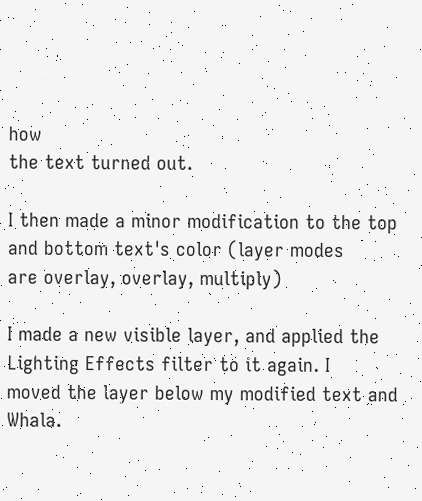how
the text turned out.

I then made a minor modification to the top and bottom text's color (layer modes
are overlay, overlay, multiply)

I made a new visible layer, and applied the Lighting Effects filter to it again. I
moved the layer below my modified text and Whala.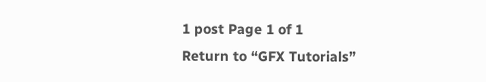1 post Page 1 of 1
Return to “GFX Tutorials”